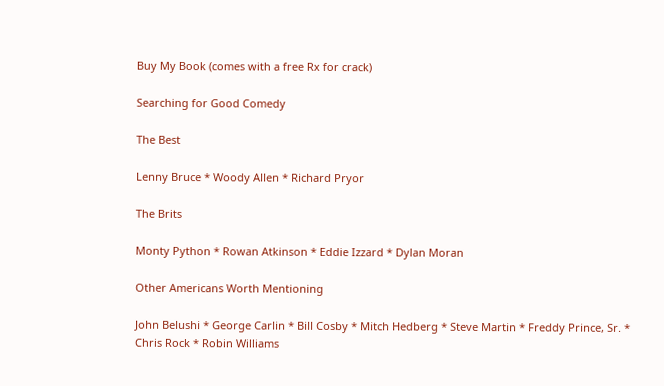Buy My Book (comes with a free Rx for crack)

Searching for Good Comedy

The Best

Lenny Bruce * Woody Allen * Richard Pryor

The Brits

Monty Python * Rowan Atkinson * Eddie Izzard * Dylan Moran

Other Americans Worth Mentioning

John Belushi * George Carlin * Bill Cosby * Mitch Hedberg * Steve Martin * Freddy Prince, Sr. * Chris Rock * Robin Williams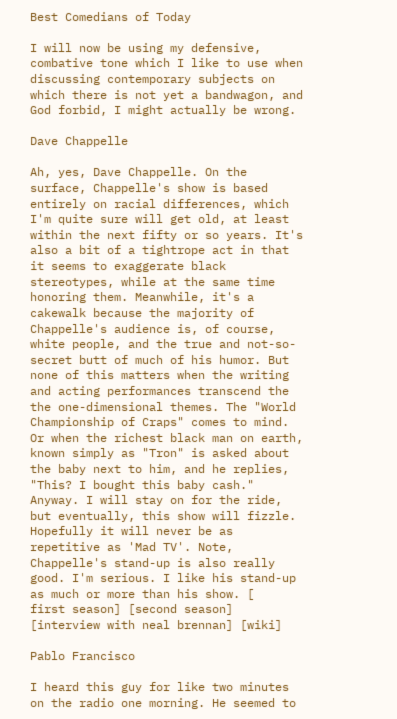Best Comedians of Today

I will now be using my defensive, combative tone which I like to use when discussing contemporary subjects on which there is not yet a bandwagon, and God forbid, I might actually be wrong.

Dave Chappelle

Ah, yes, Dave Chappelle. On the surface, Chappelle's show is based entirely on racial differences, which I'm quite sure will get old, at least within the next fifty or so years. It's also a bit of a tightrope act in that it seems to exaggerate black stereotypes, while at the same time honoring them. Meanwhile, it's a cakewalk because the majority of Chappelle's audience is, of course, white people, and the true and not-so-secret butt of much of his humor. But none of this matters when the writing and acting performances transcend the the one-dimensional themes. The "World Championship of Craps" comes to mind. Or when the richest black man on earth, known simply as "Tron" is asked about the baby next to him, and he replies, "This? I bought this baby cash." Anyway. I will stay on for the ride, but eventually, this show will fizzle. Hopefully it will never be as repetitive as 'Mad TV'. Note, Chappelle's stand-up is also really good. I'm serious. I like his stand-up as much or more than his show. [
first season] [second season] [interview with neal brennan] [wiki]

Pablo Francisco

I heard this guy for like two minutes on the radio one morning. He seemed to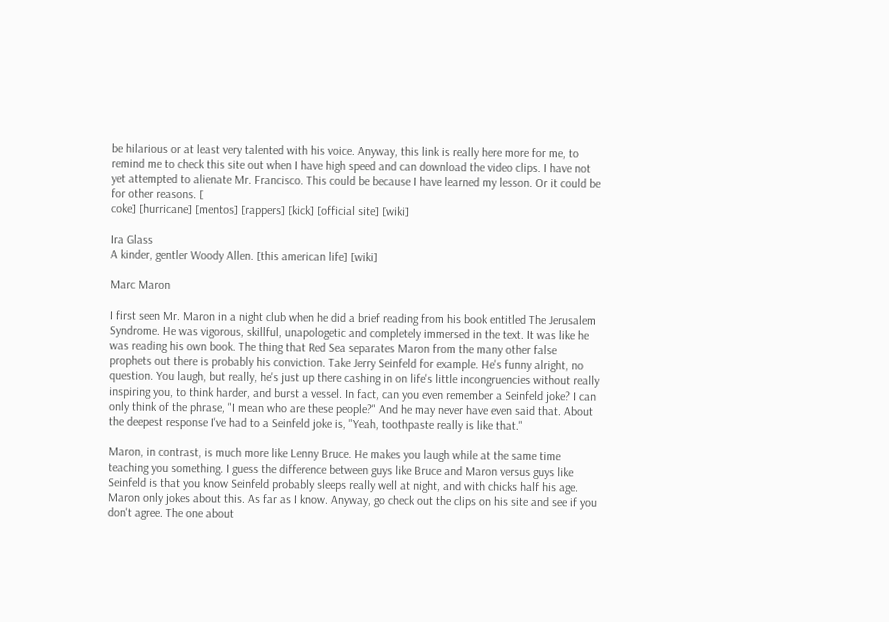be hilarious or at least very talented with his voice. Anyway, this link is really here more for me, to remind me to check this site out when I have high speed and can download the video clips. I have not yet attempted to alienate Mr. Francisco. This could be because I have learned my lesson. Or it could be for other reasons. [
coke] [hurricane] [mentos] [rappers] [kick] [official site] [wiki]

Ira Glass
A kinder, gentler Woody Allen. [this american life] [wiki]

Marc Maron

I first seen Mr. Maron in a night club when he did a brief reading from his book entitled The Jerusalem Syndrome. He was vigorous, skillful, unapologetic and completely immersed in the text. It was like he was reading his own book. The thing that Red Sea separates Maron from the many other false prophets out there is probably his conviction. Take Jerry Seinfeld for example. He's funny alright, no question. You laugh, but really, he's just up there cashing in on life's little incongruencies without really inspiring you, to think harder, and burst a vessel. In fact, can you even remember a Seinfeld joke? I can only think of the phrase, "I mean who are these people?" And he may never have even said that. About the deepest response I've had to a Seinfeld joke is, "Yeah, toothpaste really is like that."

Maron, in contrast, is much more like Lenny Bruce. He makes you laugh while at the same time teaching you something. I guess the difference between guys like Bruce and Maron versus guys like Seinfeld is that you know Seinfeld probably sleeps really well at night, and with chicks half his age. Maron only jokes about this. As far as I know. Anyway, go check out the clips on his site and see if you don't agree. The one about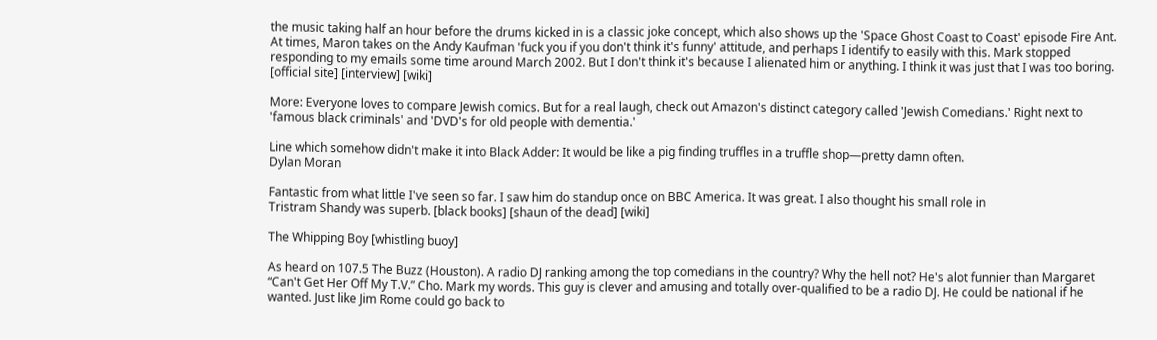the music taking half an hour before the drums kicked in is a classic joke concept, which also shows up the 'Space Ghost Coast to Coast' episode Fire Ant. At times, Maron takes on the Andy Kaufman 'fuck you if you don't think it's funny' attitude, and perhaps I identify to easily with this. Mark stopped responding to my emails some time around March 2002. But I don't think it's because I alienated him or anything. I think it was just that I was too boring. [official site] [interview] [wiki]

More: Everyone loves to compare Jewish comics. But for a real laugh, check out Amazon's distinct category called 'Jewish Comedians.' Right next to 'famous black criminals' and 'DVD's for old people with dementia.'

Line which somehow didn't make it into Black Adder: It would be like a pig finding truffles in a truffle shop—pretty damn often.
Dylan Moran

Fantastic from what little I've seen so far. I saw him do standup once on BBC America. It was great. I also thought his small role in
Tristram Shandy was superb. [black books] [shaun of the dead] [wiki]

The Whipping Boy [whistling buoy]

As heard on 107.5 The Buzz (Houston). A radio DJ ranking among the top comedians in the country? Why the hell not? He's alot funnier than Margaret “Can't Get Her Off My T.V.” Cho. Mark my words. This guy is clever and amusing and totally over-qualified to be a radio DJ. He could be national if he wanted. Just like Jim Rome could go back to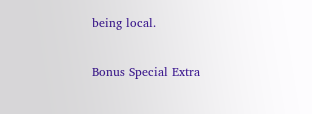being local.

Bonus Special Extra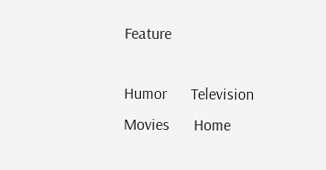Feature

Humor      Television      Movies      Home